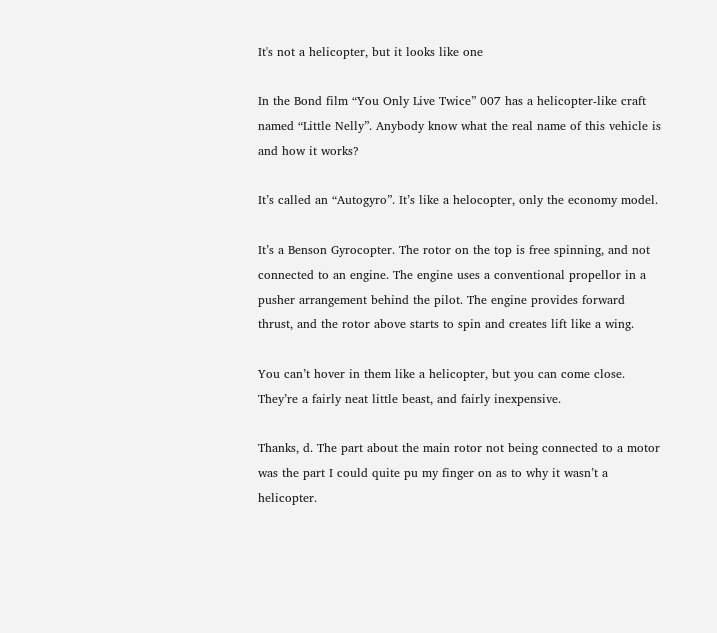It's not a helicopter, but it looks like one

In the Bond film “You Only Live Twice” 007 has a helicopter-like craft named “Little Nelly”. Anybody know what the real name of this vehicle is and how it works?

It’s called an “Autogyro”. It’s like a helocopter, only the economy model.

It’s a Benson Gyrocopter. The rotor on the top is free spinning, and not connected to an engine. The engine uses a conventional propellor in a pusher arrangement behind the pilot. The engine provides forward thrust, and the rotor above starts to spin and creates lift like a wing.

You can’t hover in them like a helicopter, but you can come close. They’re a fairly neat little beast, and fairly inexpensive.

Thanks, d. The part about the main rotor not being connected to a motor was the part I could quite pu my finger on as to why it wasn’t a helicopter.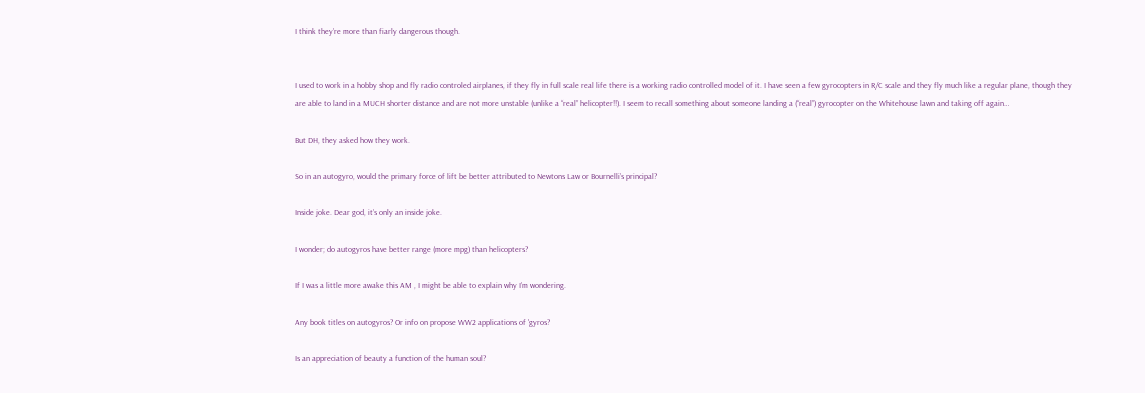I think they’re more than fiarly dangerous though.


I used to work in a hobby shop and fly radio controled airplanes, if they fly in full scale real life there is a working radio controlled model of it. I have seen a few gyrocopters in R/C scale and they fly much like a regular plane, though they are able to land in a MUCH shorter distance and are not more unstable (unlike a “real” helicopter!!). I seem to recall something about someone landing a (“real”) gyrocopter on the Whitehouse lawn and taking off again…

But DH, they asked how they work.

So in an autogyro, would the primary force of lift be better attributed to Newtons Law or Bournelli’s principal?

Inside joke. Dear god, it’s only an inside joke.

I wonder; do autogyros have better range (more mpg) than helicopters?

If I was a little more awake this AM , I might be able to explain why I’m wondering.

Any book titles on autogyros? Or info on propose WW2 applications of 'gyros?

Is an appreciation of beauty a function of the human soul?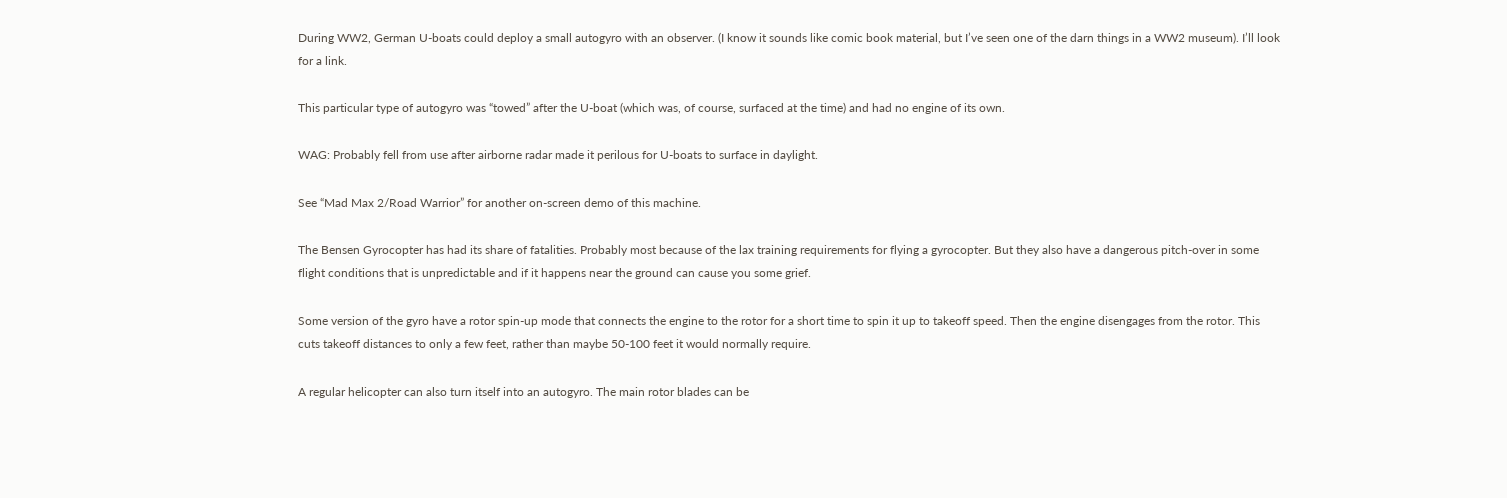During WW2, German U-boats could deploy a small autogyro with an observer. (I know it sounds like comic book material, but I’ve seen one of the darn things in a WW2 museum). I’ll look for a link.

This particular type of autogyro was “towed” after the U-boat (which was, of course, surfaced at the time) and had no engine of its own.

WAG: Probably fell from use after airborne radar made it perilous for U-boats to surface in daylight.

See “Mad Max 2/Road Warrior” for another on-screen demo of this machine.

The Bensen Gyrocopter has had its share of fatalities. Probably most because of the lax training requirements for flying a gyrocopter. But they also have a dangerous pitch-over in some flight conditions that is unpredictable and if it happens near the ground can cause you some grief.

Some version of the gyro have a rotor spin-up mode that connects the engine to the rotor for a short time to spin it up to takeoff speed. Then the engine disengages from the rotor. This cuts takeoff distances to only a few feet, rather than maybe 50-100 feet it would normally require.

A regular helicopter can also turn itself into an autogyro. The main rotor blades can be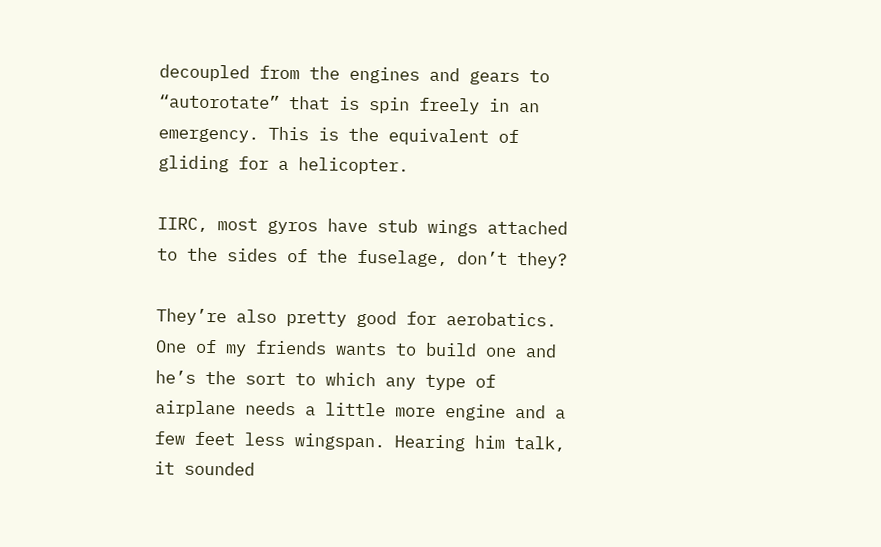decoupled from the engines and gears to “autorotate” that is spin freely in an emergency. This is the equivalent of gliding for a helicopter.

IIRC, most gyros have stub wings attached to the sides of the fuselage, don’t they?

They’re also pretty good for aerobatics. One of my friends wants to build one and he’s the sort to which any type of airplane needs a little more engine and a few feet less wingspan. Hearing him talk, it sounded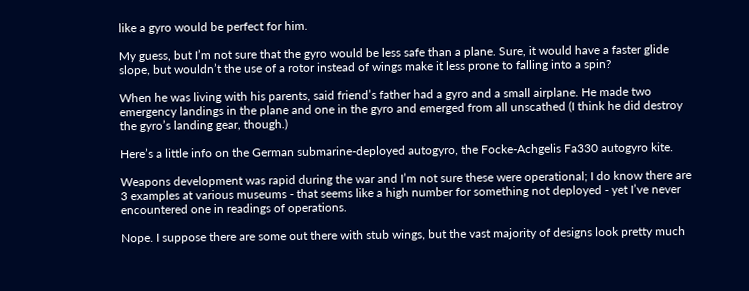like a gyro would be perfect for him.

My guess, but I’m not sure that the gyro would be less safe than a plane. Sure, it would have a faster glide slope, but wouldn’t the use of a rotor instead of wings make it less prone to falling into a spin?

When he was living with his parents, said friend’s father had a gyro and a small airplane. He made two emergency landings in the plane and one in the gyro and emerged from all unscathed (I think he did destroy the gyro’s landing gear, though.)

Here’s a little info on the German submarine-deployed autogyro, the Focke-Achgelis Fa330 autogyro kite.

Weapons development was rapid during the war and I’m not sure these were operational; I do know there are 3 examples at various museums - that seems like a high number for something not deployed - yet I’ve never encountered one in readings of operations.

Nope. I suppose there are some out there with stub wings, but the vast majority of designs look pretty much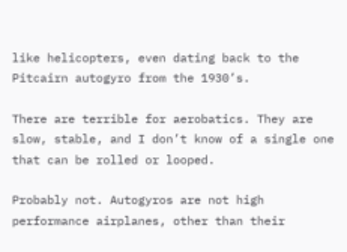like helicopters, even dating back to the Pitcairn autogyro from the 1930’s.

There are terrible for aerobatics. They are slow, stable, and I don’t know of a single one that can be rolled or looped.

Probably not. Autogyros are not high performance airplanes, other than their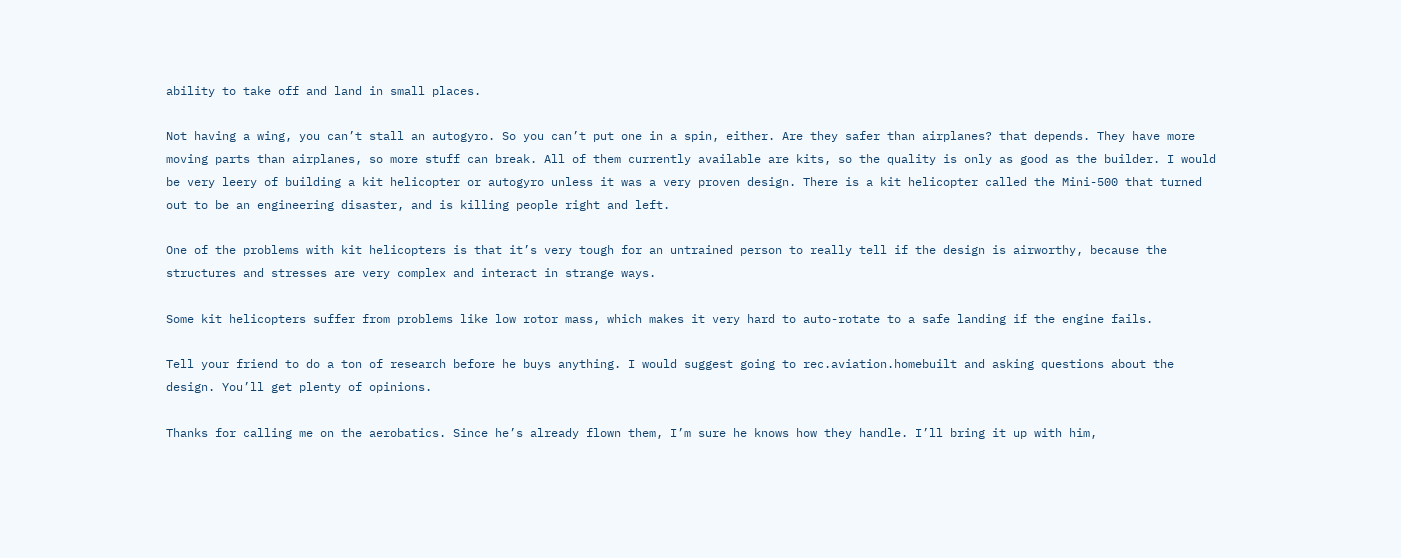ability to take off and land in small places.

Not having a wing, you can’t stall an autogyro. So you can’t put one in a spin, either. Are they safer than airplanes? that depends. They have more moving parts than airplanes, so more stuff can break. All of them currently available are kits, so the quality is only as good as the builder. I would be very leery of building a kit helicopter or autogyro unless it was a very proven design. There is a kit helicopter called the Mini-500 that turned out to be an engineering disaster, and is killing people right and left.

One of the problems with kit helicopters is that it’s very tough for an untrained person to really tell if the design is airworthy, because the structures and stresses are very complex and interact in strange ways.

Some kit helicopters suffer from problems like low rotor mass, which makes it very hard to auto-rotate to a safe landing if the engine fails.

Tell your friend to do a ton of research before he buys anything. I would suggest going to rec.aviation.homebuilt and asking questions about the design. You’ll get plenty of opinions.

Thanks for calling me on the aerobatics. Since he’s already flown them, I’m sure he knows how they handle. I’ll bring it up with him,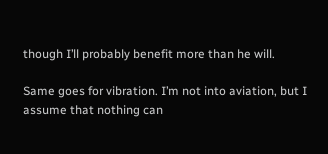though I’ll probably benefit more than he will.

Same goes for vibration. I’m not into aviation, but I assume that nothing can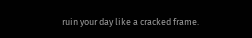ruin your day like a cracked frame.